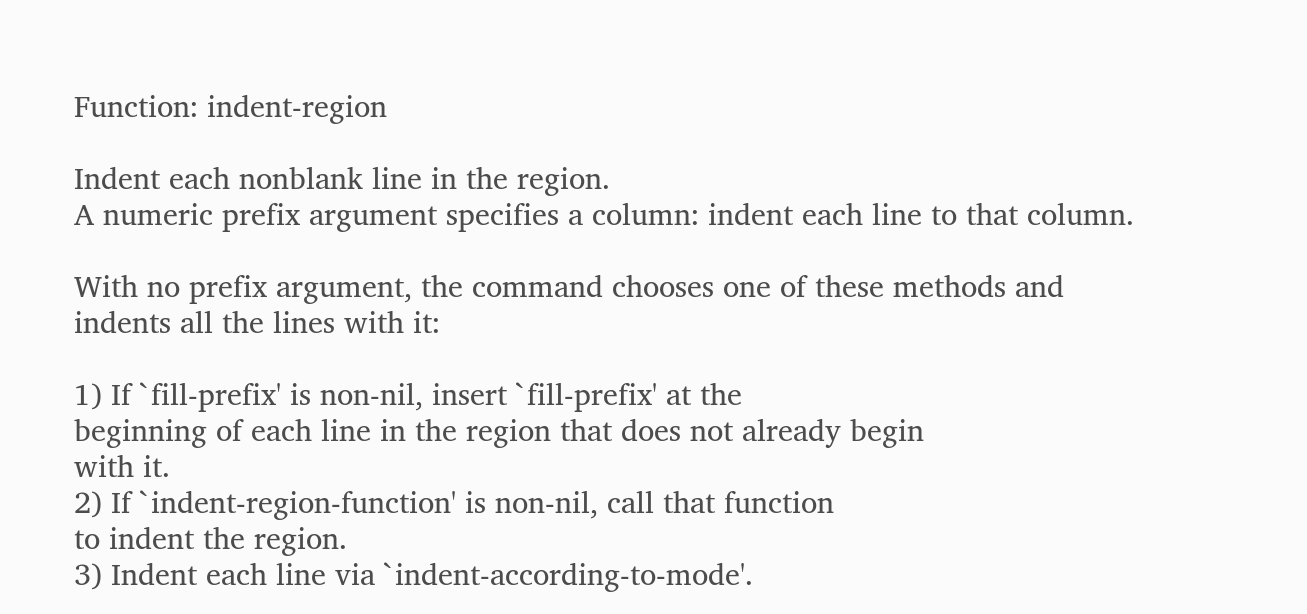Function: indent-region

Indent each nonblank line in the region.
A numeric prefix argument specifies a column: indent each line to that column.

With no prefix argument, the command chooses one of these methods and
indents all the lines with it:

1) If `fill-prefix' is non-nil, insert `fill-prefix' at the
beginning of each line in the region that does not already begin
with it.
2) If `indent-region-function' is non-nil, call that function
to indent the region.
3) Indent each line via `indent-according-to-mode'.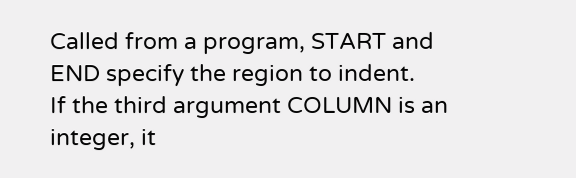Called from a program, START and END specify the region to indent.
If the third argument COLUMN is an integer, it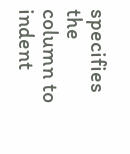specifies the
column to indent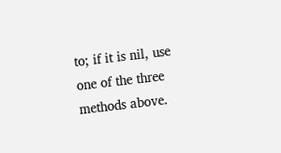to; if it is nil, use one of the three methods above.